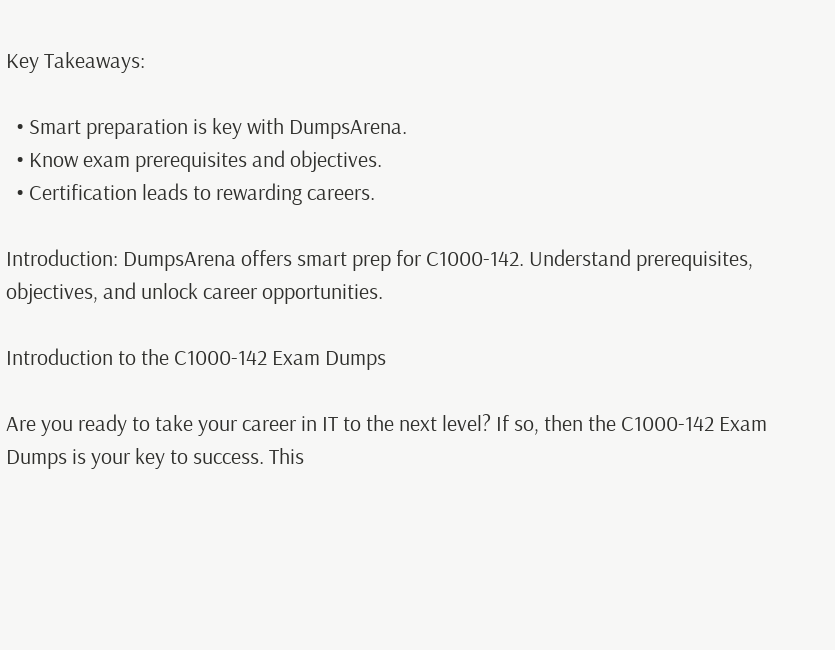Key Takeaways:

  • Smart preparation is key with DumpsArena.
  • Know exam prerequisites and objectives.
  • Certification leads to rewarding careers.

Introduction: DumpsArena offers smart prep for C1000-142. Understand prerequisites, objectives, and unlock career opportunities.

Introduction to the C1000-142 Exam Dumps

Are you ready to take your career in IT to the next level? If so, then the C1000-142 Exam Dumps is your key to success. This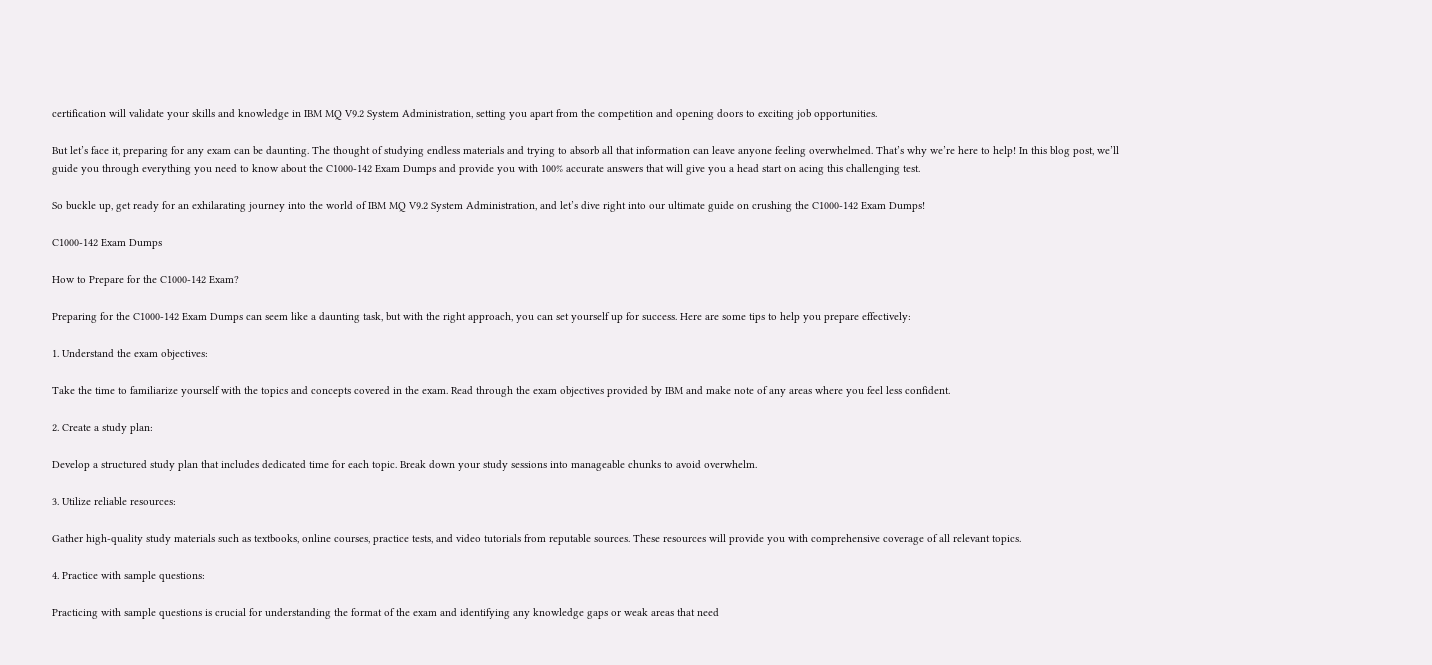certification will validate your skills and knowledge in IBM MQ V9.2 System Administration, setting you apart from the competition and opening doors to exciting job opportunities.

But let’s face it, preparing for any exam can be daunting. The thought of studying endless materials and trying to absorb all that information can leave anyone feeling overwhelmed. That’s why we’re here to help! In this blog post, we’ll guide you through everything you need to know about the C1000-142 Exam Dumps and provide you with 100% accurate answers that will give you a head start on acing this challenging test.

So buckle up, get ready for an exhilarating journey into the world of IBM MQ V9.2 System Administration, and let’s dive right into our ultimate guide on crushing the C1000-142 Exam Dumps!

C1000-142 Exam Dumps

How to Prepare for the C1000-142 Exam?

Preparing for the C1000-142 Exam Dumps can seem like a daunting task, but with the right approach, you can set yourself up for success. Here are some tips to help you prepare effectively:

1. Understand the exam objectives:

Take the time to familiarize yourself with the topics and concepts covered in the exam. Read through the exam objectives provided by IBM and make note of any areas where you feel less confident.

2. Create a study plan:

Develop a structured study plan that includes dedicated time for each topic. Break down your study sessions into manageable chunks to avoid overwhelm.

3. Utilize reliable resources:

Gather high-quality study materials such as textbooks, online courses, practice tests, and video tutorials from reputable sources. These resources will provide you with comprehensive coverage of all relevant topics.

4. Practice with sample questions:

Practicing with sample questions is crucial for understanding the format of the exam and identifying any knowledge gaps or weak areas that need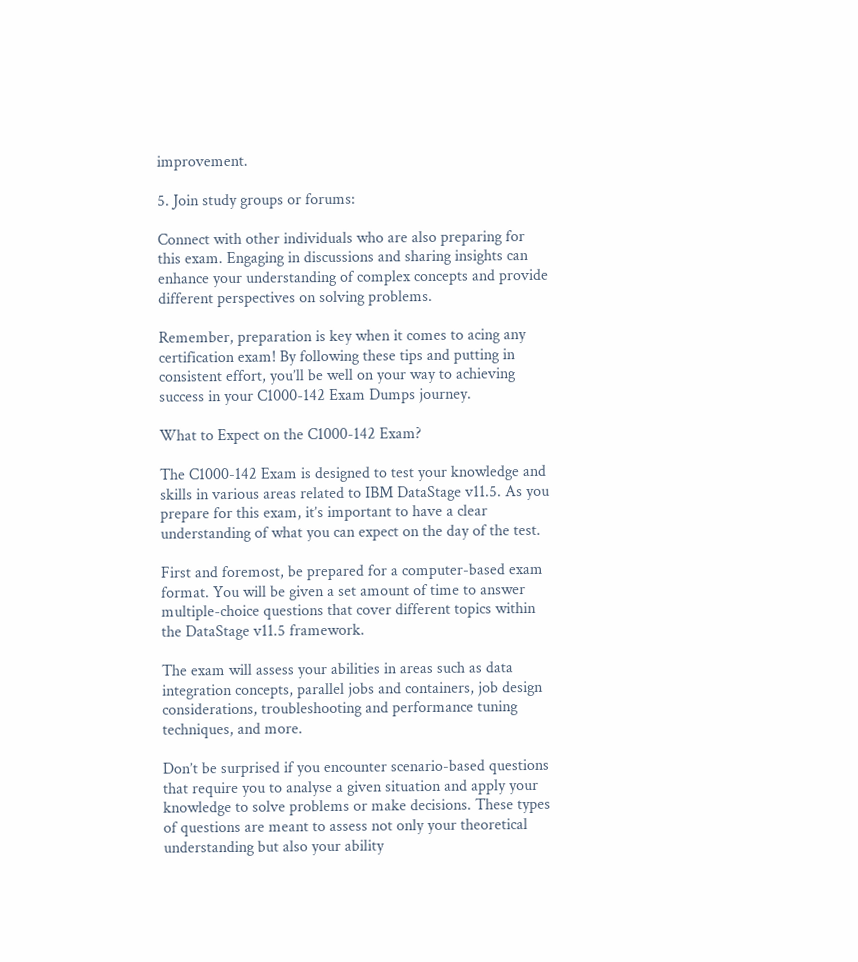improvement.

5. Join study groups or forums:

Connect with other individuals who are also preparing for this exam. Engaging in discussions and sharing insights can enhance your understanding of complex concepts and provide different perspectives on solving problems.

Remember, preparation is key when it comes to acing any certification exam! By following these tips and putting in consistent effort, you’ll be well on your way to achieving success in your C1000-142 Exam Dumps journey.

What to Expect on the C1000-142 Exam?

The C1000-142 Exam is designed to test your knowledge and skills in various areas related to IBM DataStage v11.5. As you prepare for this exam, it’s important to have a clear understanding of what you can expect on the day of the test.

First and foremost, be prepared for a computer-based exam format. You will be given a set amount of time to answer multiple-choice questions that cover different topics within the DataStage v11.5 framework.

The exam will assess your abilities in areas such as data integration concepts, parallel jobs and containers, job design considerations, troubleshooting and performance tuning techniques, and more.

Don’t be surprised if you encounter scenario-based questions that require you to analyse a given situation and apply your knowledge to solve problems or make decisions. These types of questions are meant to assess not only your theoretical understanding but also your ability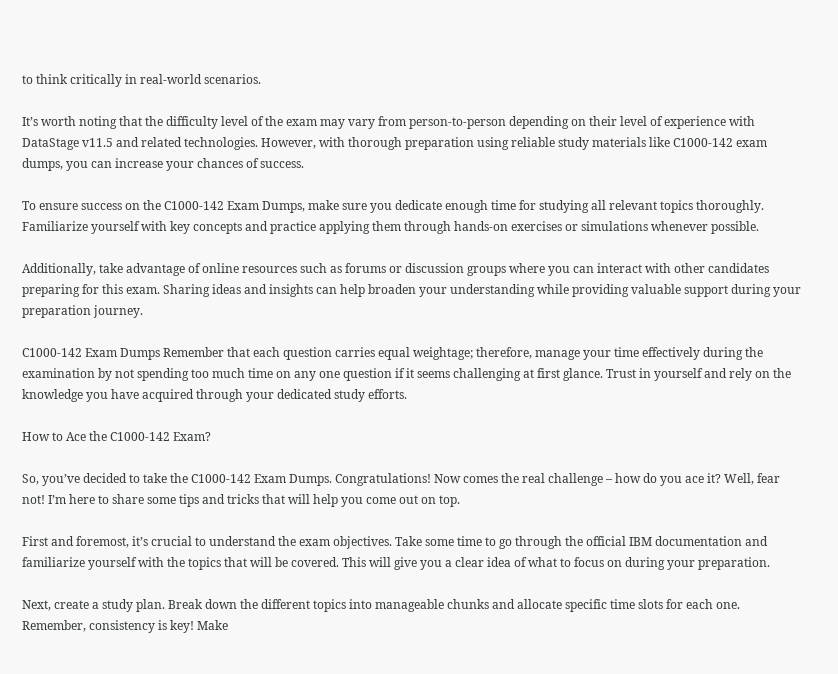to think critically in real-world scenarios.

It’s worth noting that the difficulty level of the exam may vary from person-to-person depending on their level of experience with DataStage v11.5 and related technologies. However, with thorough preparation using reliable study materials like C1000-142 exam dumps, you can increase your chances of success.

To ensure success on the C1000-142 Exam Dumps, make sure you dedicate enough time for studying all relevant topics thoroughly. Familiarize yourself with key concepts and practice applying them through hands-on exercises or simulations whenever possible.

Additionally, take advantage of online resources such as forums or discussion groups where you can interact with other candidates preparing for this exam. Sharing ideas and insights can help broaden your understanding while providing valuable support during your preparation journey.

C1000-142 Exam Dumps Remember that each question carries equal weightage; therefore, manage your time effectively during the examination by not spending too much time on any one question if it seems challenging at first glance. Trust in yourself and rely on the knowledge you have acquired through your dedicated study efforts.

How to Ace the C1000-142 Exam?

So, you’ve decided to take the C1000-142 Exam Dumps. Congratulations! Now comes the real challenge – how do you ace it? Well, fear not! I’m here to share some tips and tricks that will help you come out on top.

First and foremost, it’s crucial to understand the exam objectives. Take some time to go through the official IBM documentation and familiarize yourself with the topics that will be covered. This will give you a clear idea of what to focus on during your preparation.

Next, create a study plan. Break down the different topics into manageable chunks and allocate specific time slots for each one. Remember, consistency is key! Make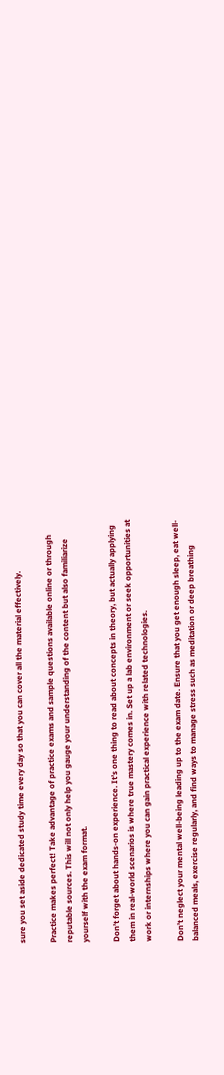sure you set aside dedicated study time every day so that you can cover all the material effectively.

Practice makes perfect! Take advantage of practice exams and sample questions available online or through reputable sources. This will not only help you gauge your understanding of the content but also familiarize yourself with the exam format.

Don’t forget about hands-on experience. It’s one thing to read about concepts in theory, but actually applying them in real-world scenarios is where true mastery comes in. Set up a lab environment or seek opportunities at work or internships where you can gain practical experience with related technologies.

Don’t neglect your mental well-being leading up to the exam date. Ensure that you get enough sleep, eat well-balanced meals, exercise regularly, and find ways to manage stress such as meditation or deep breathing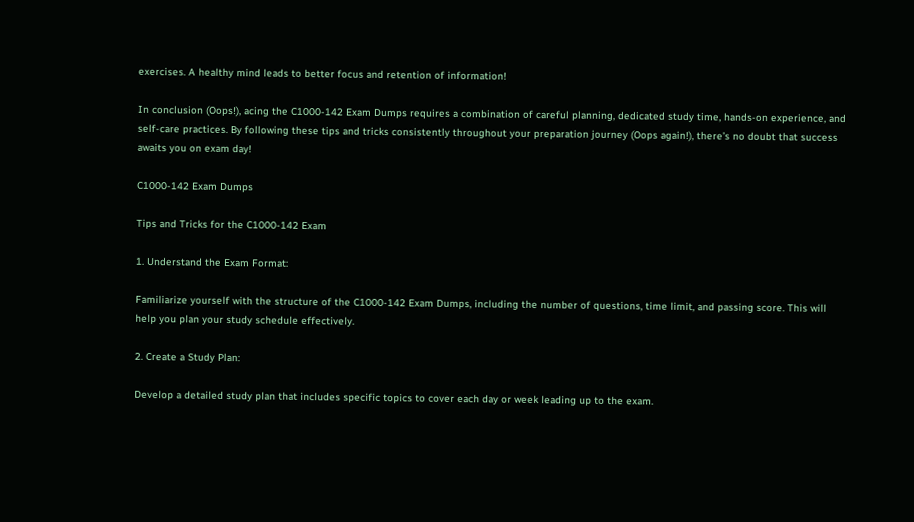exercises. A healthy mind leads to better focus and retention of information!

In conclusion (Oops!), acing the C1000-142 Exam Dumps requires a combination of careful planning, dedicated study time, hands-on experience, and self-care practices. By following these tips and tricks consistently throughout your preparation journey (Oops again!), there’s no doubt that success awaits you on exam day!

C1000-142 Exam Dumps

Tips and Tricks for the C1000-142 Exam

1. Understand the Exam Format:

Familiarize yourself with the structure of the C1000-142 Exam Dumps, including the number of questions, time limit, and passing score. This will help you plan your study schedule effectively.

2. Create a Study Plan:

Develop a detailed study plan that includes specific topics to cover each day or week leading up to the exam.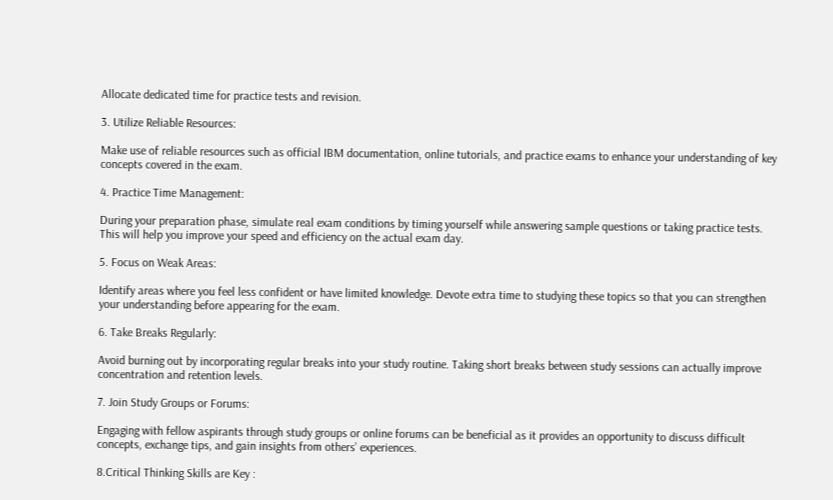Allocate dedicated time for practice tests and revision.

3. Utilize Reliable Resources:

Make use of reliable resources such as official IBM documentation, online tutorials, and practice exams to enhance your understanding of key concepts covered in the exam.

4. Practice Time Management:

During your preparation phase, simulate real exam conditions by timing yourself while answering sample questions or taking practice tests. This will help you improve your speed and efficiency on the actual exam day.

5. Focus on Weak Areas:

Identify areas where you feel less confident or have limited knowledge. Devote extra time to studying these topics so that you can strengthen your understanding before appearing for the exam.

6. Take Breaks Regularly:

Avoid burning out by incorporating regular breaks into your study routine. Taking short breaks between study sessions can actually improve concentration and retention levels.

7. Join Study Groups or Forums:

Engaging with fellow aspirants through study groups or online forums can be beneficial as it provides an opportunity to discuss difficult concepts, exchange tips, and gain insights from others’ experiences.

8.Critical Thinking Skills are Key :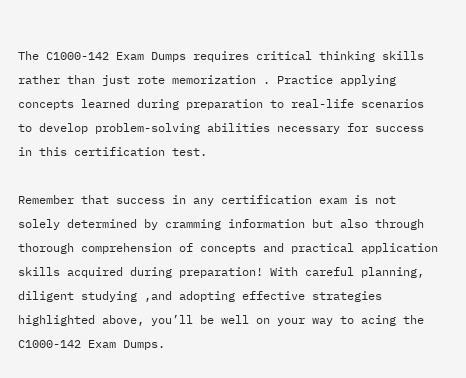The C1000-142 Exam Dumps requires critical thinking skills rather than just rote memorization . Practice applying concepts learned during preparation to real-life scenarios to develop problem-solving abilities necessary for success in this certification test.

Remember that success in any certification exam is not solely determined by cramming information but also through thorough comprehension of concepts and practical application skills acquired during preparation! With careful planning, diligent studying ,and adopting effective strategies highlighted above, you’ll be well on your way to acing the C1000-142 Exam Dumps.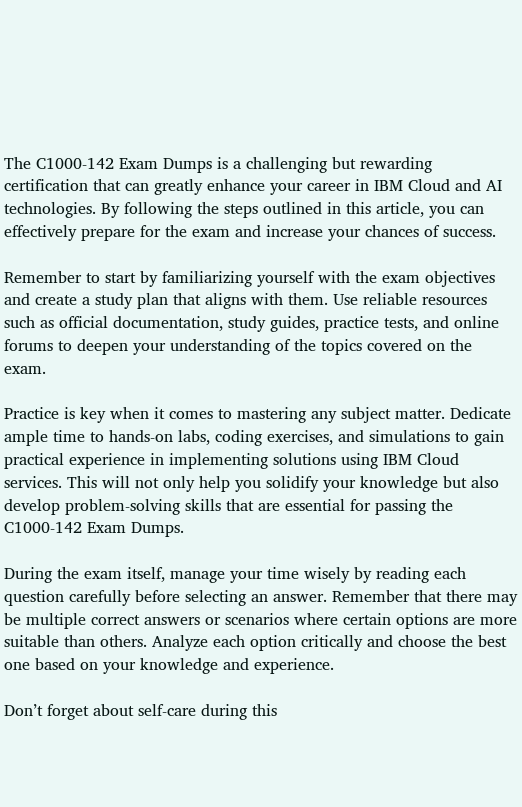The C1000-142 Exam Dumps is a challenging but rewarding certification that can greatly enhance your career in IBM Cloud and AI technologies. By following the steps outlined in this article, you can effectively prepare for the exam and increase your chances of success.

Remember to start by familiarizing yourself with the exam objectives and create a study plan that aligns with them. Use reliable resources such as official documentation, study guides, practice tests, and online forums to deepen your understanding of the topics covered on the exam.

Practice is key when it comes to mastering any subject matter. Dedicate ample time to hands-on labs, coding exercises, and simulations to gain practical experience in implementing solutions using IBM Cloud services. This will not only help you solidify your knowledge but also develop problem-solving skills that are essential for passing the C1000-142 Exam Dumps.

During the exam itself, manage your time wisely by reading each question carefully before selecting an answer. Remember that there may be multiple correct answers or scenarios where certain options are more suitable than others. Analyze each option critically and choose the best one based on your knowledge and experience.

Don’t forget about self-care during this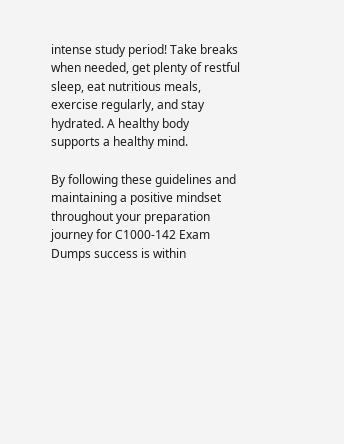intense study period! Take breaks when needed, get plenty of restful sleep, eat nutritious meals, exercise regularly, and stay hydrated. A healthy body supports a healthy mind.

By following these guidelines and maintaining a positive mindset throughout your preparation journey for C1000-142 Exam Dumps success is within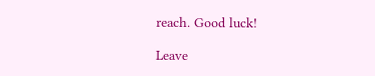reach. Good luck!

Leave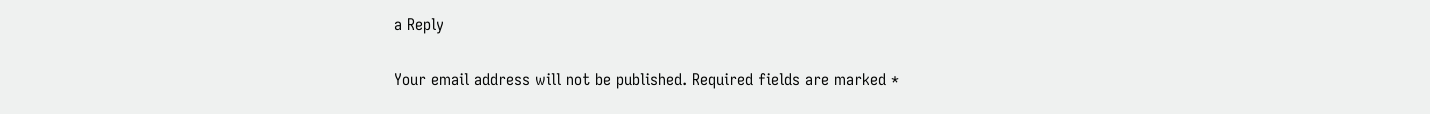a Reply

Your email address will not be published. Required fields are marked *